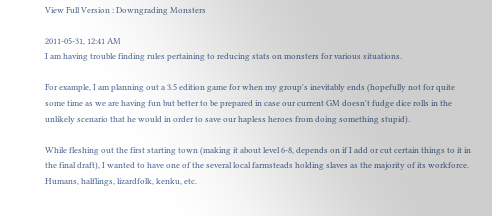View Full Version : Downgrading Monsters

2011-05-31, 12:41 AM
I am having trouble finding rules pertaining to reducing stats on monsters for various situations.

For example, I am planning out a 3.5 edition game for when my group's inevitably ends (hopefully not for quite some time as we are having fun but better to be prepared in case our current GM doesn't fudge dice rolls in the unlikely scenario that he would in order to save our hapless heroes from doing something stupid).

While fleshing out the first starting town (making it about level 6-8, depends on if I add or cut certain things to it in the final draft), I wanted to have one of the several local farmsteads holding slaves as the majority of its workforce. Humans, halflings, lizardfolk, kenku, etc.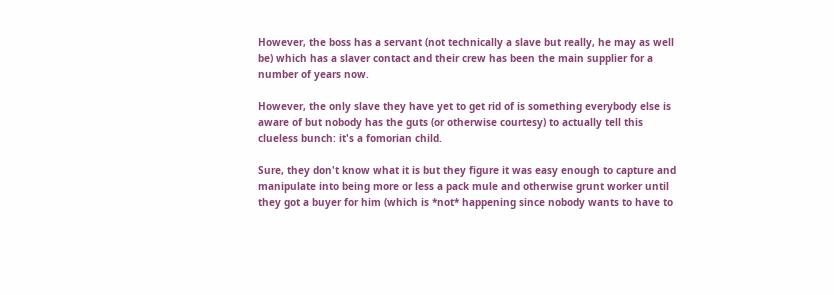However, the boss has a servant (not technically a slave but really, he may as well be) which has a slaver contact and their crew has been the main supplier for a number of years now.

However, the only slave they have yet to get rid of is something everybody else is aware of but nobody has the guts (or otherwise courtesy) to actually tell this clueless bunch: it's a fomorian child.

Sure, they don't know what it is but they figure it was easy enough to capture and manipulate into being more or less a pack mule and otherwise grunt worker until they got a buyer for him (which is *not* happening since nobody wants to have to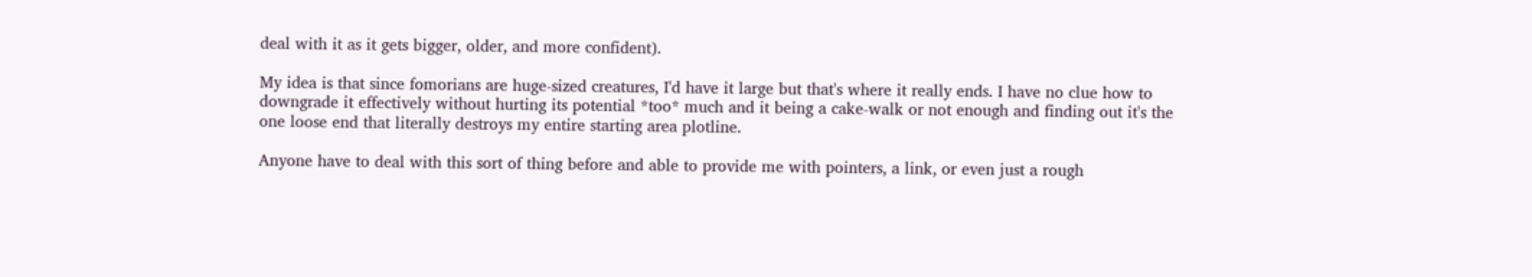deal with it as it gets bigger, older, and more confident).

My idea is that since fomorians are huge-sized creatures, I'd have it large but that's where it really ends. I have no clue how to downgrade it effectively without hurting its potential *too* much and it being a cake-walk or not enough and finding out it's the one loose end that literally destroys my entire starting area plotline.

Anyone have to deal with this sort of thing before and able to provide me with pointers, a link, or even just a rough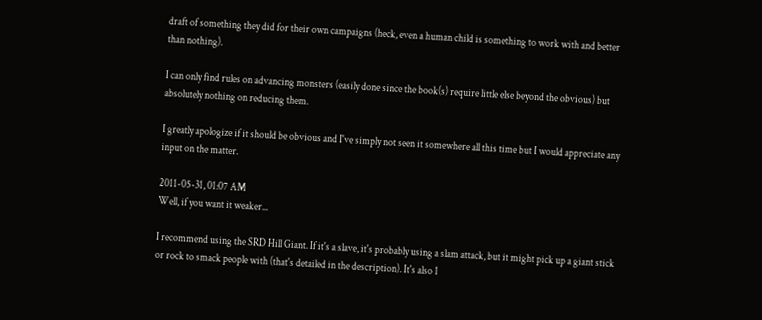draft of something they did for their own campaigns (heck, even a human child is something to work with and better than nothing).

I can only find rules on advancing monsters (easily done since the book(s) require little else beyond the obvious) but absolutely nothing on reducing them.

I greatly apologize if it should be obvious and I've simply not seen it somewhere all this time but I would appreciate any input on the matter.

2011-05-31, 01:07 AM
Well, if you want it weaker...

I recommend using the SRD Hill Giant. If it's a slave, it's probably using a slam attack, but it might pick up a giant stick or rock to smack people with (that's detailed in the description). It's also 1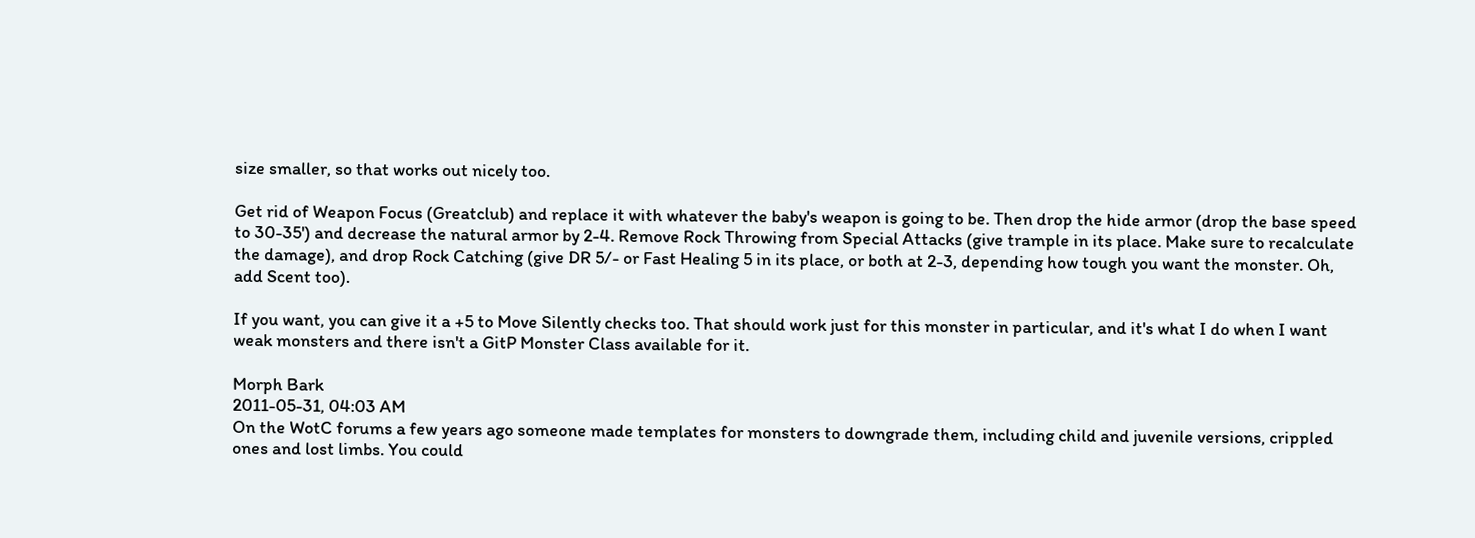size smaller, so that works out nicely too.

Get rid of Weapon Focus (Greatclub) and replace it with whatever the baby's weapon is going to be. Then drop the hide armor (drop the base speed to 30-35') and decrease the natural armor by 2-4. Remove Rock Throwing from Special Attacks (give trample in its place. Make sure to recalculate the damage), and drop Rock Catching (give DR 5/- or Fast Healing 5 in its place, or both at 2-3, depending how tough you want the monster. Oh, add Scent too).

If you want, you can give it a +5 to Move Silently checks too. That should work just for this monster in particular, and it's what I do when I want weak monsters and there isn't a GitP Monster Class available for it.

Morph Bark
2011-05-31, 04:03 AM
On the WotC forums a few years ago someone made templates for monsters to downgrade them, including child and juvenile versions, crippled ones and lost limbs. You could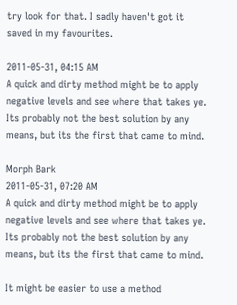try look for that. I sadly haven't got it saved in my favourites.

2011-05-31, 04:15 AM
A quick and dirty method might be to apply negative levels and see where that takes ye. Its probably not the best solution by any means, but its the first that came to mind.

Morph Bark
2011-05-31, 07:20 AM
A quick and dirty method might be to apply negative levels and see where that takes ye. Its probably not the best solution by any means, but its the first that came to mind.

It might be easier to use a method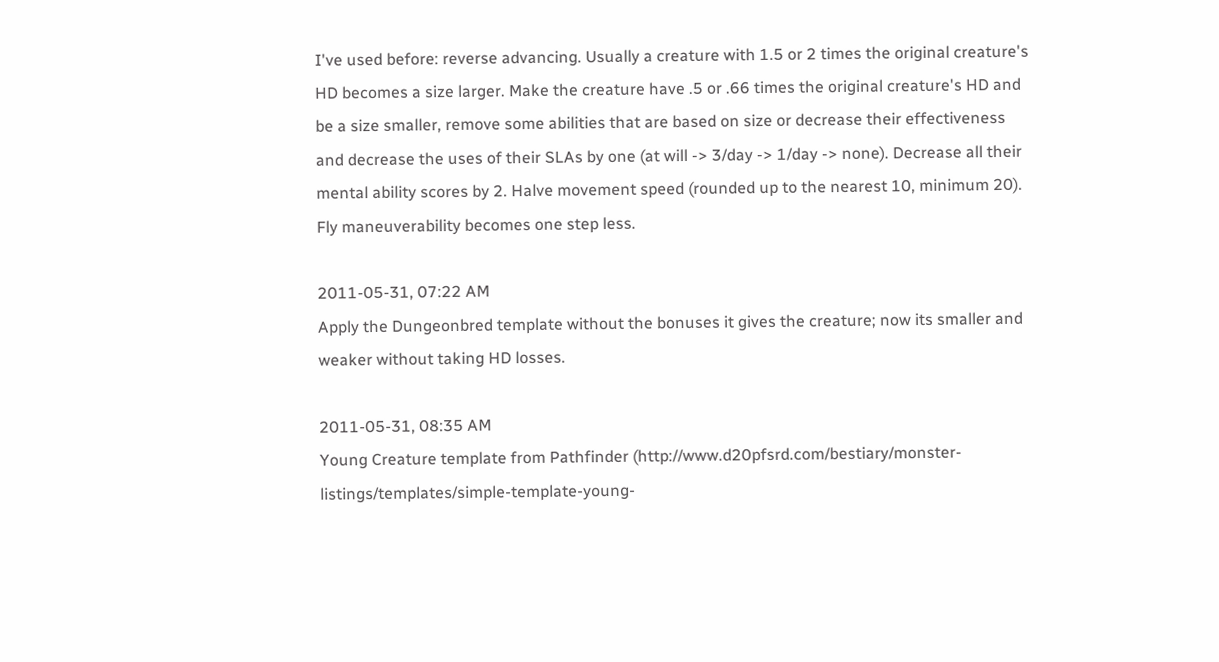I've used before: reverse advancing. Usually a creature with 1.5 or 2 times the original creature's HD becomes a size larger. Make the creature have .5 or .66 times the original creature's HD and be a size smaller, remove some abilities that are based on size or decrease their effectiveness and decrease the uses of their SLAs by one (at will -> 3/day -> 1/day -> none). Decrease all their mental ability scores by 2. Halve movement speed (rounded up to the nearest 10, minimum 20). Fly maneuverability becomes one step less.

2011-05-31, 07:22 AM
Apply the Dungeonbred template without the bonuses it gives the creature; now its smaller and weaker without taking HD losses.

2011-05-31, 08:35 AM
Young Creature template from Pathfinder (http://www.d20pfsrd.com/bestiary/monster-listings/templates/simple-template-young-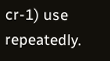cr-1) use repeatedly.